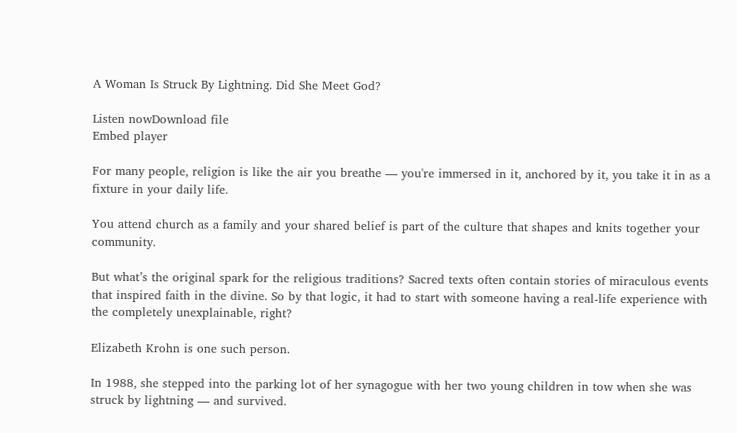A Woman Is Struck By Lightning. Did She Meet God?

Listen nowDownload file
Embed player

For many people, religion is like the air you breathe — you're immersed in it, anchored by it, you take it in as a fixture in your daily life.

You attend church as a family and your shared belief is part of the culture that shapes and knits together your community.

But what’s the original spark for the religious traditions? Sacred texts often contain stories of miraculous events that inspired faith in the divine. So by that logic, it had to start with someone having a real-life experience with the completely unexplainable, right?

Elizabeth Krohn is one such person.

In 1988, she stepped into the parking lot of her synagogue with her two young children in tow when she was struck by lightning — and survived.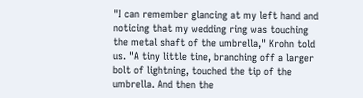"I can remember glancing at my left hand and noticing that my wedding ring was touching the metal shaft of the umbrella," Krohn told us. "A tiny little tine, branching off a larger bolt of lightning, touched the tip of the umbrella. And then the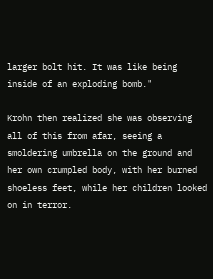larger bolt hit. It was like being inside of an exploding bomb."

Krohn then realized she was observing all of this from afar, seeing a smoldering umbrella on the ground and her own crumpled body, with her burned shoeless feet, while her children looked on in terror.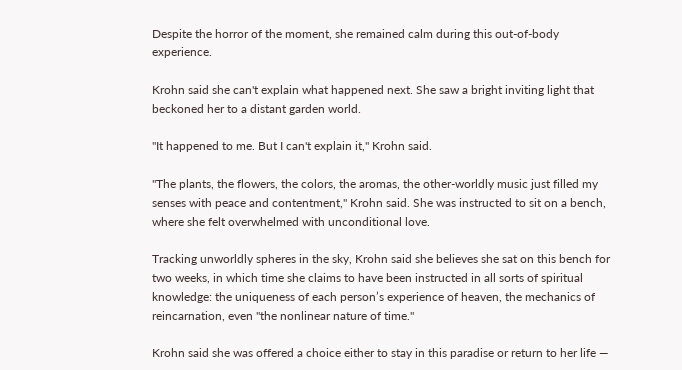Despite the horror of the moment, she remained calm during this out-of-body experience.

Krohn said she can't explain what happened next. She saw a bright inviting light that beckoned her to a distant garden world.

"It happened to me. But I can't explain it," Krohn said.

"The plants, the flowers, the colors, the aromas, the other-worldly music just filled my senses with peace and contentment," Krohn said. She was instructed to sit on a bench, where she felt overwhelmed with unconditional love.

Tracking unworldly spheres in the sky, Krohn said she believes she sat on this bench for two weeks, in which time she claims to have been instructed in all sorts of spiritual knowledge: the uniqueness of each person’s experience of heaven, the mechanics of reincarnation, even "the nonlinear nature of time."

Krohn said she was offered a choice either to stay in this paradise or return to her life —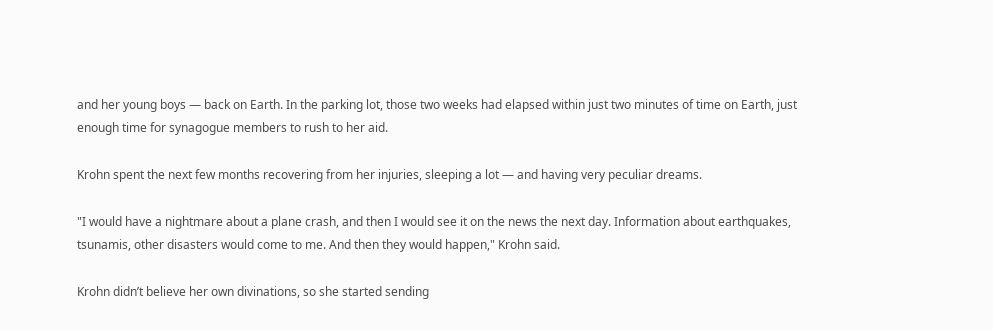and her young boys — back on Earth. In the parking lot, those two weeks had elapsed within just two minutes of time on Earth, just enough time for synagogue members to rush to her aid.

Krohn spent the next few months recovering from her injuries, sleeping a lot — and having very peculiar dreams.

"I would have a nightmare about a plane crash, and then I would see it on the news the next day. Information about earthquakes, tsunamis, other disasters would come to me. And then they would happen," Krohn said.

Krohn didn’t believe her own divinations, so she started sending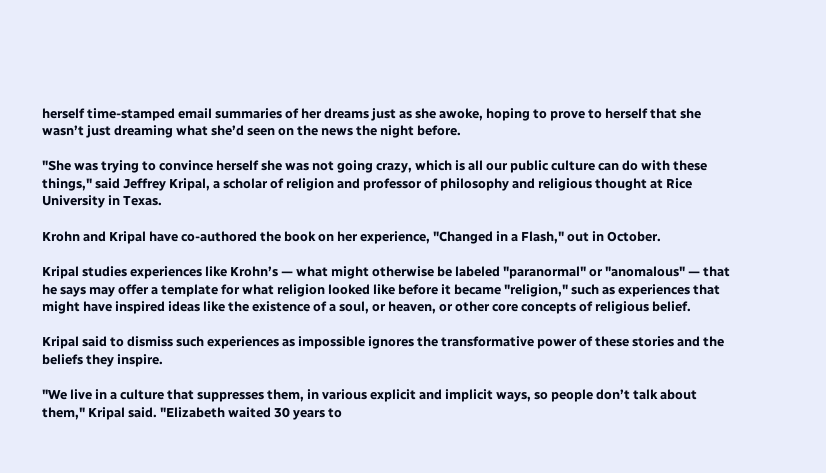herself time-stamped email summaries of her dreams just as she awoke, hoping to prove to herself that she wasn’t just dreaming what she’d seen on the news the night before.

"She was trying to convince herself she was not going crazy, which is all our public culture can do with these things," said Jeffrey Kripal, a scholar of religion and professor of philosophy and religious thought at Rice University in Texas.

Krohn and Kripal have co-authored the book on her experience, "Changed in a Flash," out in October.

Kripal studies experiences like Krohn’s — what might otherwise be labeled "paranormal" or "anomalous" — that he says may offer a template for what religion looked like before it became "religion," such as experiences that might have inspired ideas like the existence of a soul, or heaven, or other core concepts of religious belief.

Kripal said to dismiss such experiences as impossible ignores the transformative power of these stories and the beliefs they inspire.

"We live in a culture that suppresses them, in various explicit and implicit ways, so people don’t talk about them," Kripal said. "Elizabeth waited 30 years to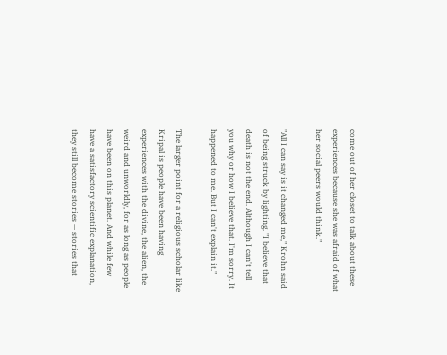come out of her closet to talk about these experiences because she was afraid of what her social peers would think."

"All I can say is it changed me," Krohn said of being struck by lighting. "I believe that death is not the end. Although I can't tell you why or how I believe that. I'm sorry. It happened to me. But I can't explain it."

The larger point for a religious scholar like Kripal is people have been having experiences with the divine, the alien, the weird and unworldly, for as long as people have been on this planet. And while few have a satisfactory scientific explanation, they still become stories — stories that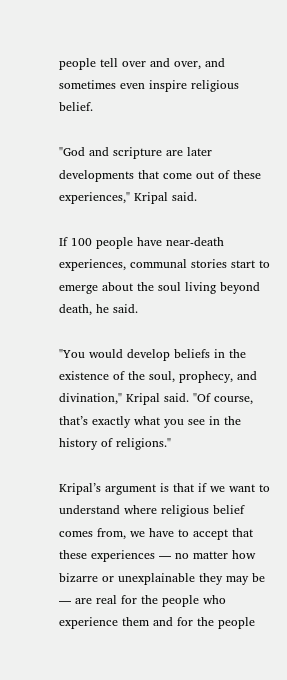people tell over and over, and sometimes even inspire religious belief.

"God and scripture are later developments that come out of these experiences," Kripal said.

If 100 people have near-death experiences, communal stories start to emerge about the soul living beyond death, he said.

"You would develop beliefs in the existence of the soul, prophecy, and divination," Kripal said. "Of course, that’s exactly what you see in the history of religions."

Kripal’s argument is that if we want to understand where religious belief comes from, we have to accept that these experiences — no matter how bizarre or unexplainable they may be — are real for the people who experience them and for the people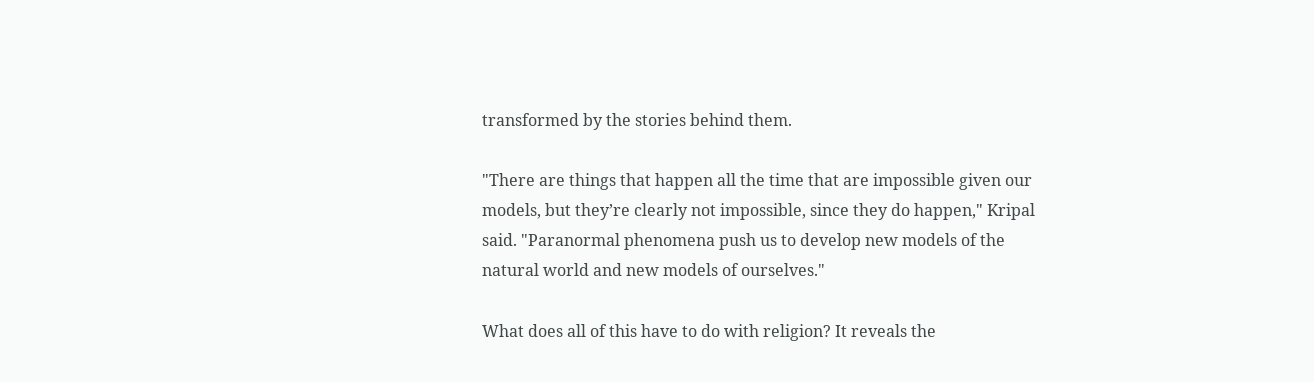transformed by the stories behind them.

"There are things that happen all the time that are impossible given our models, but they’re clearly not impossible, since they do happen," Kripal said. "Paranormal phenomena push us to develop new models of the natural world and new models of ourselves."

What does all of this have to do with religion? It reveals the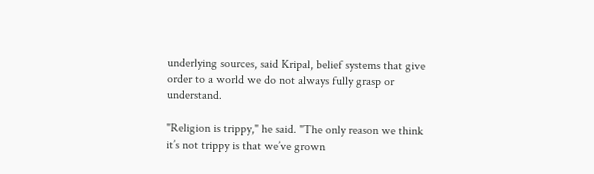underlying sources, said Kripal, belief systems that give order to a world we do not always fully grasp or understand.

"Religion is trippy," he said. "The only reason we think it’s not trippy is that we’ve grown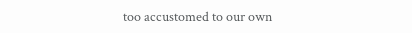too accustomed to our own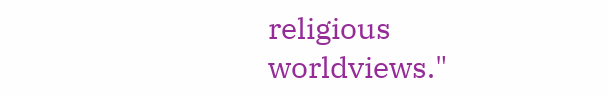religious worldviews."